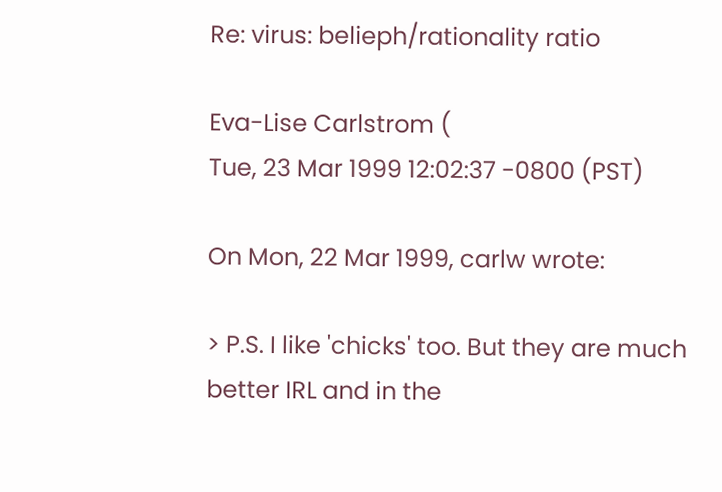Re: virus: belieph/rationality ratio

Eva-Lise Carlstrom (
Tue, 23 Mar 1999 12:02:37 -0800 (PST)

On Mon, 22 Mar 1999, carlw wrote:

> P.S. I like 'chicks' too. But they are much better IRL and in the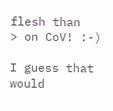flesh than
> on CoV! :-)

I guess that would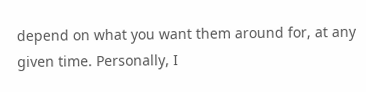depend on what you want them around for, at any given time. Personally, I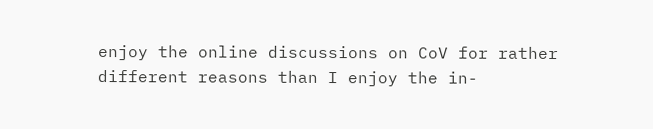enjoy the online discussions on CoV for rather different reasons than I enjoy the in-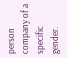person company of a specific gender.